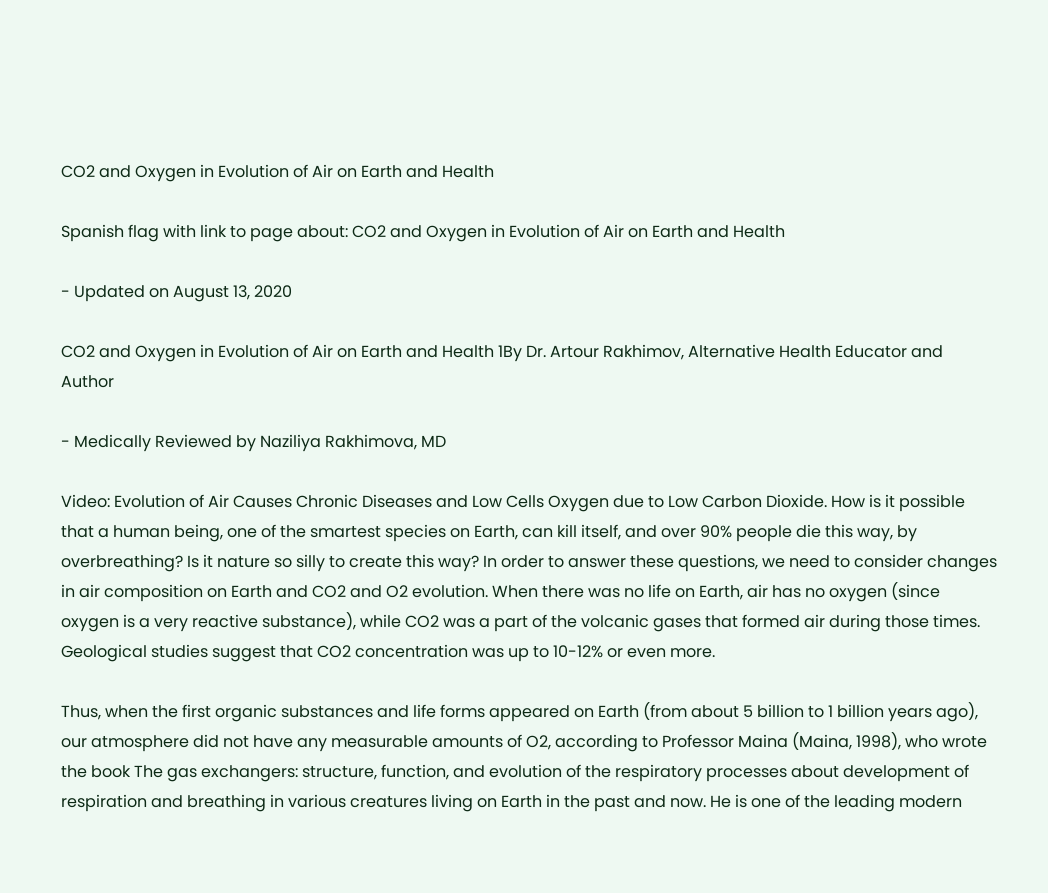CO2 and Oxygen in Evolution of Air on Earth and Health

Spanish flag with link to page about: CO2 and Oxygen in Evolution of Air on Earth and Health

- Updated on August 13, 2020

CO2 and Oxygen in Evolution of Air on Earth and Health 1By Dr. Artour Rakhimov, Alternative Health Educator and Author

- Medically Reviewed by Naziliya Rakhimova, MD

Video: Evolution of Air Causes Chronic Diseases and Low Cells Oxygen due to Low Carbon Dioxide. How is it possible that a human being, one of the smartest species on Earth, can kill itself, and over 90% people die this way, by overbreathing? Is it nature so silly to create this way? In order to answer these questions, we need to consider changes in air composition on Earth and CO2 and O2 evolution. When there was no life on Earth, air has no oxygen (since oxygen is a very reactive substance), while CO2 was a part of the volcanic gases that formed air during those times. Geological studies suggest that CO2 concentration was up to 10-12% or even more.

Thus, when the first organic substances and life forms appeared on Earth (from about 5 billion to 1 billion years ago), our atmosphere did not have any measurable amounts of O2, according to Professor Maina (Maina, 1998), who wrote the book The gas exchangers: structure, function, and evolution of the respiratory processes about development of respiration and breathing in various creatures living on Earth in the past and now. He is one of the leading modern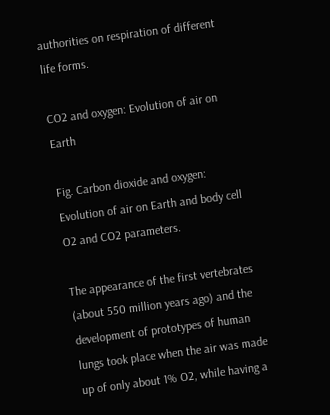authorities on respiration of different life forms.

CO2 and oxygen: Evolution of air on Earth

Fig. Carbon dioxide and oxygen: Evolution of air on Earth and body cell O2 and CO2 parameters.

The appearance of the first vertebrates (about 550 million years ago) and the development of prototypes of human lungs took place when the air was made up of only about 1% O2, while having a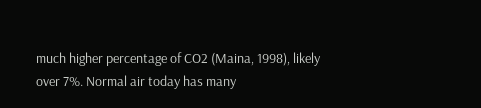much higher percentage of CO2 (Maina, 1998), likely over 7%. Normal air today has many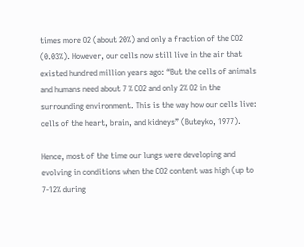times more O2 (about 20%) and only a fraction of the CO2 (0.03%). However, our cells now still live in the air that existed hundred million years ago: “But the cells of animals and humans need about 7 % CO2 and only 2% O2 in the surrounding environment. This is the way how our cells live: cells of the heart, brain, and kidneys” (Buteyko, 1977).

Hence, most of the time our lungs were developing and evolving in conditions when the CO2 content was high (up to 7-12% during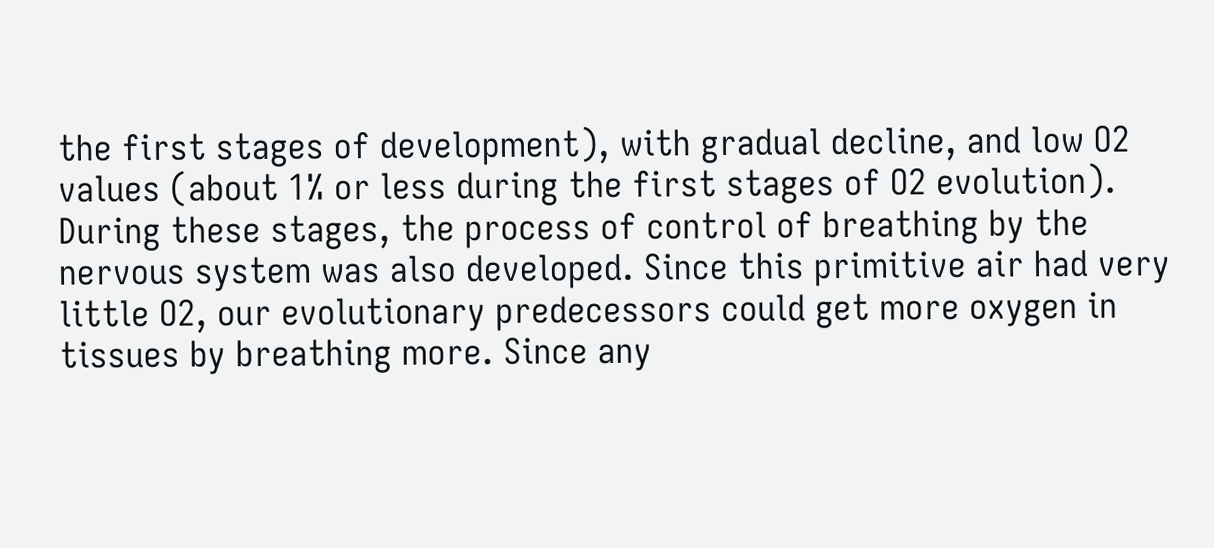the first stages of development), with gradual decline, and low O2 values (about 1% or less during the first stages of O2 evolution). During these stages, the process of control of breathing by the nervous system was also developed. Since this primitive air had very little O2, our evolutionary predecessors could get more oxygen in tissues by breathing more. Since any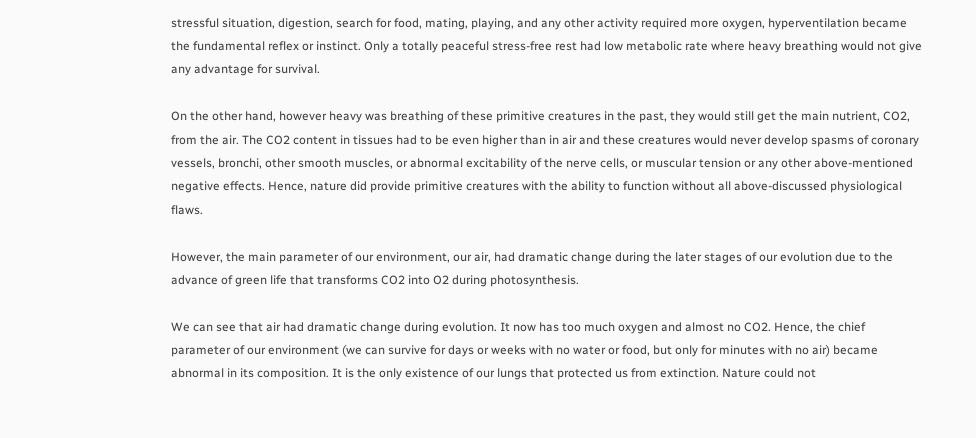stressful situation, digestion, search for food, mating, playing, and any other activity required more oxygen, hyperventilation became the fundamental reflex or instinct. Only a totally peaceful stress-free rest had low metabolic rate where heavy breathing would not give any advantage for survival.

On the other hand, however heavy was breathing of these primitive creatures in the past, they would still get the main nutrient, CO2, from the air. The CO2 content in tissues had to be even higher than in air and these creatures would never develop spasms of coronary vessels, bronchi, other smooth muscles, or abnormal excitability of the nerve cells, or muscular tension or any other above-mentioned negative effects. Hence, nature did provide primitive creatures with the ability to function without all above-discussed physiological flaws.

However, the main parameter of our environment, our air, had dramatic change during the later stages of our evolution due to the advance of green life that transforms CO2 into O2 during photosynthesis.

We can see that air had dramatic change during evolution. It now has too much oxygen and almost no CO2. Hence, the chief parameter of our environment (we can survive for days or weeks with no water or food, but only for minutes with no air) became abnormal in its composition. It is the only existence of our lungs that protected us from extinction. Nature could not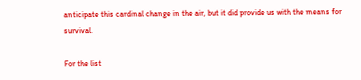anticipate this cardinal change in the air, but it did provide us with the means for survival.

For the list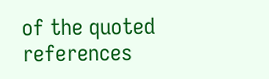of the quoted references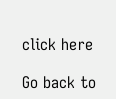click here

Go back to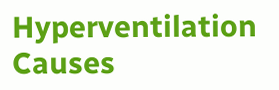Hyperventilation Causes